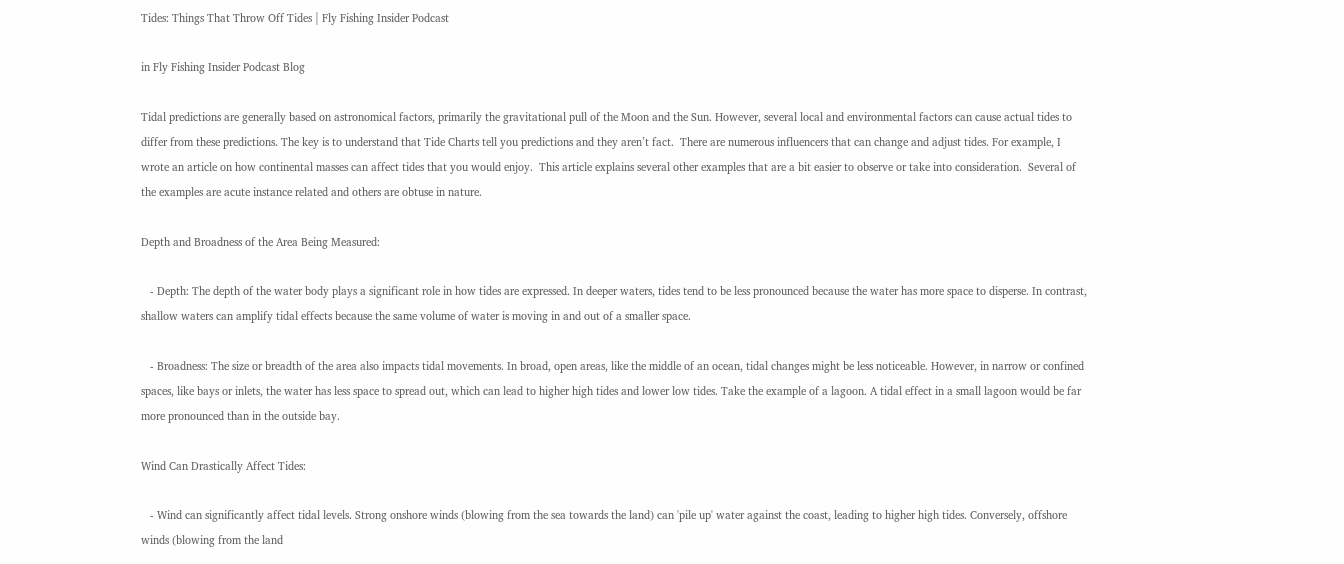Tides: Things That Throw Off Tides | Fly Fishing Insider Podcast

in Fly Fishing Insider Podcast Blog

Tidal predictions are generally based on astronomical factors, primarily the gravitational pull of the Moon and the Sun. However, several local and environmental factors can cause actual tides to differ from these predictions. The key is to understand that Tide Charts tell you predictions and they aren’t fact.  There are numerous influencers that can change and adjust tides. For example, I wrote an article on how continental masses can affect tides that you would enjoy.  This article explains several other examples that are a bit easier to observe or take into consideration.  Several of the examples are acute instance related and others are obtuse in nature.

Depth and Broadness of the Area Being Measured:

   - Depth: The depth of the water body plays a significant role in how tides are expressed. In deeper waters, tides tend to be less pronounced because the water has more space to disperse. In contrast, shallow waters can amplify tidal effects because the same volume of water is moving in and out of a smaller space.

   - Broadness: The size or breadth of the area also impacts tidal movements. In broad, open areas, like the middle of an ocean, tidal changes might be less noticeable. However, in narrow or confined spaces, like bays or inlets, the water has less space to spread out, which can lead to higher high tides and lower low tides. Take the example of a lagoon. A tidal effect in a small lagoon would be far more pronounced than in the outside bay.

Wind Can Drastically Affect Tides:

   - Wind can significantly affect tidal levels. Strong onshore winds (blowing from the sea towards the land) can 'pile up' water against the coast, leading to higher high tides. Conversely, offshore winds (blowing from the land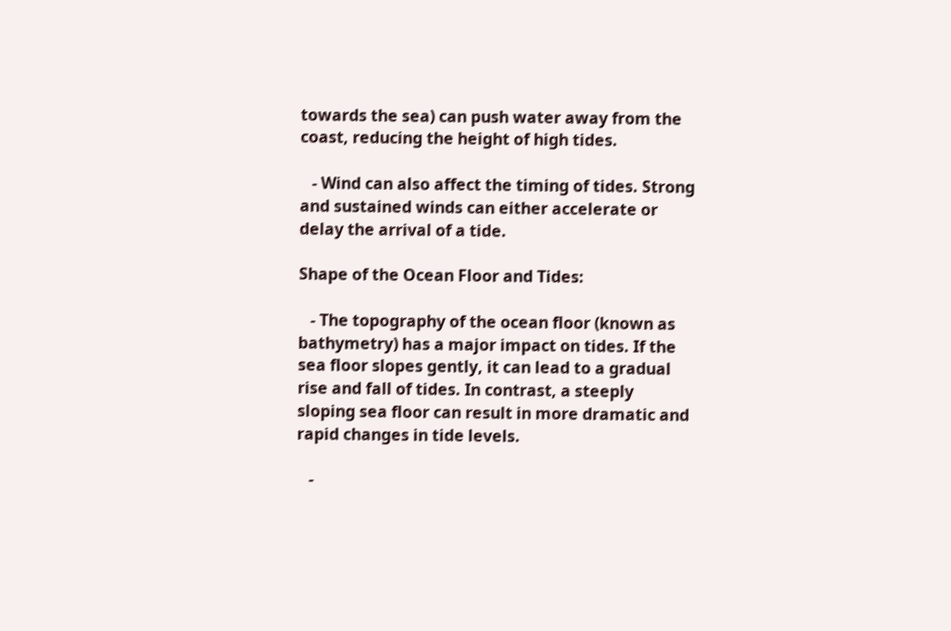towards the sea) can push water away from the coast, reducing the height of high tides.

   - Wind can also affect the timing of tides. Strong and sustained winds can either accelerate or delay the arrival of a tide.

Shape of the Ocean Floor and Tides:

   - The topography of the ocean floor (known as bathymetry) has a major impact on tides. If the sea floor slopes gently, it can lead to a gradual rise and fall of tides. In contrast, a steeply sloping sea floor can result in more dramatic and rapid changes in tide levels.

   -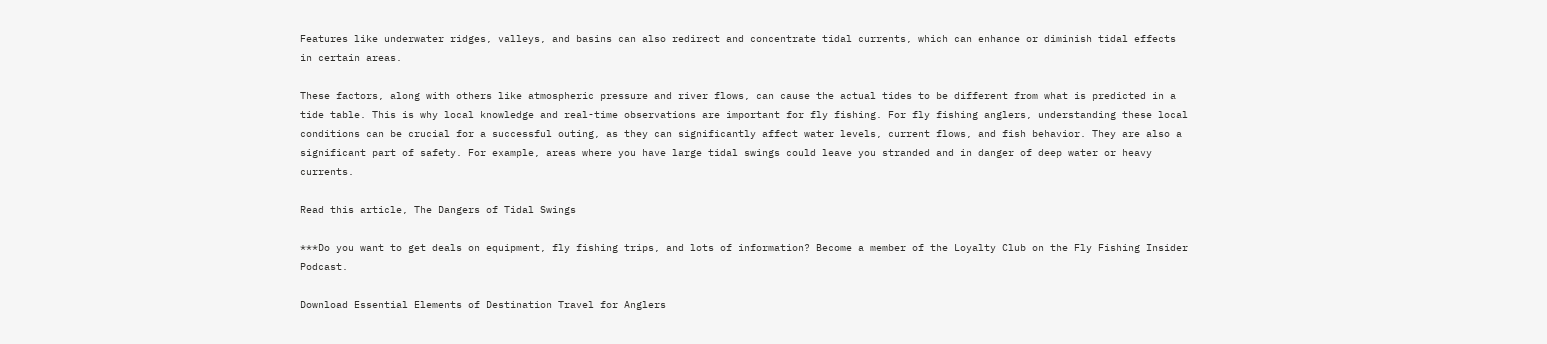Features like underwater ridges, valleys, and basins can also redirect and concentrate tidal currents, which can enhance or diminish tidal effects in certain areas.

These factors, along with others like atmospheric pressure and river flows, can cause the actual tides to be different from what is predicted in a tide table. This is why local knowledge and real-time observations are important for fly fishing. For fly fishing anglers, understanding these local conditions can be crucial for a successful outing, as they can significantly affect water levels, current flows, and fish behavior. They are also a significant part of safety. For example, areas where you have large tidal swings could leave you stranded and in danger of deep water or heavy currents.

Read this article, The Dangers of Tidal Swings

***Do you want to get deals on equipment, fly fishing trips, and lots of information? Become a member of the Loyalty Club on the Fly Fishing Insider Podcast.

Download Essential Elements of Destination Travel for Anglers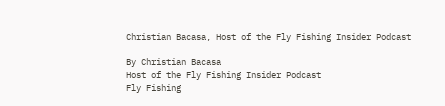Christian Bacasa, Host of the Fly Fishing Insider Podcast

By Christian Bacasa
Host of the Fly Fishing Insider Podcast
Fly Fishing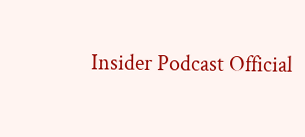Insider Podcast Official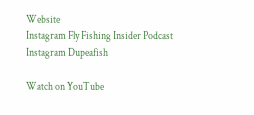Website
Instagram Fly Fishing Insider Podcast
Instagram Dupeafish

Watch on YouTube